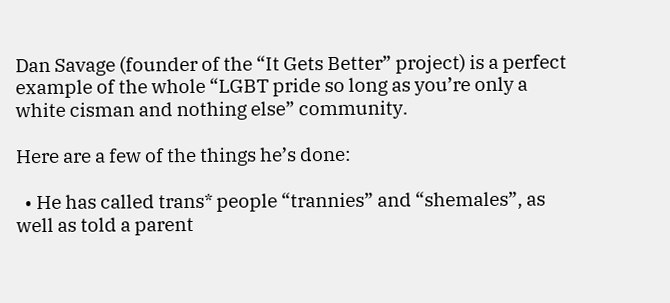Dan Savage (founder of the “It Gets Better” project) is a perfect example of the whole “LGBT pride so long as you’re only a white cisman and nothing else” community.

Here are a few of the things he’s done:

  • He has called trans* people “trannies” and “shemales”, as well as told a parent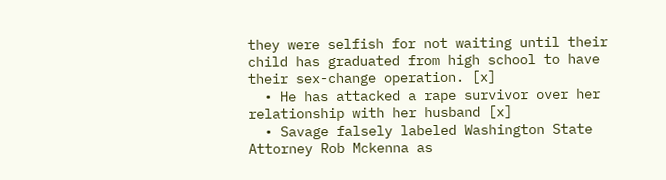they were selfish for not waiting until their child has graduated from high school to have their sex-change operation. [x]
  • He has attacked a rape survivor over her relationship with her husband [x]
  • Savage falsely labeled Washington State Attorney Rob Mckenna as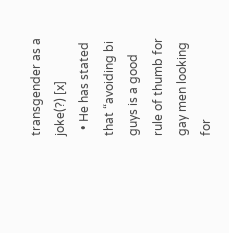transgender as a joke(?) [x]
  • He has stated that “avoiding bi guys is a good rule of thumb for gay men looking for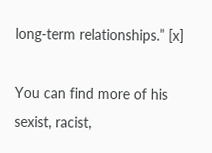long-term relationships.” [x]

You can find more of his sexist, racist,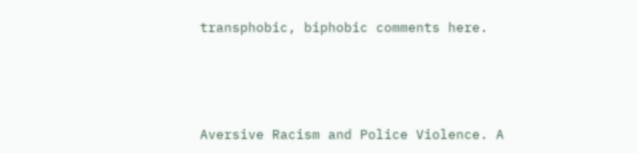transphobic, biphobic comments here.




Aversive Racism and Police Violence. A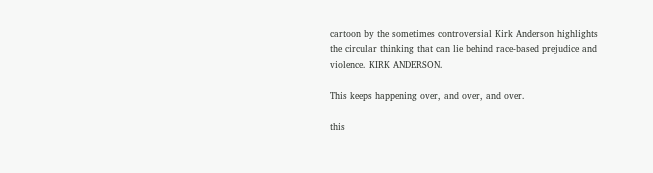cartoon by the sometimes controversial Kirk Anderson highlights the circular thinking that can lie behind race-based prejudice and violence. KIRK ANDERSON.

This keeps happening over, and over, and over.

this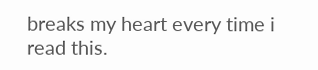breaks my heart every time i read this.